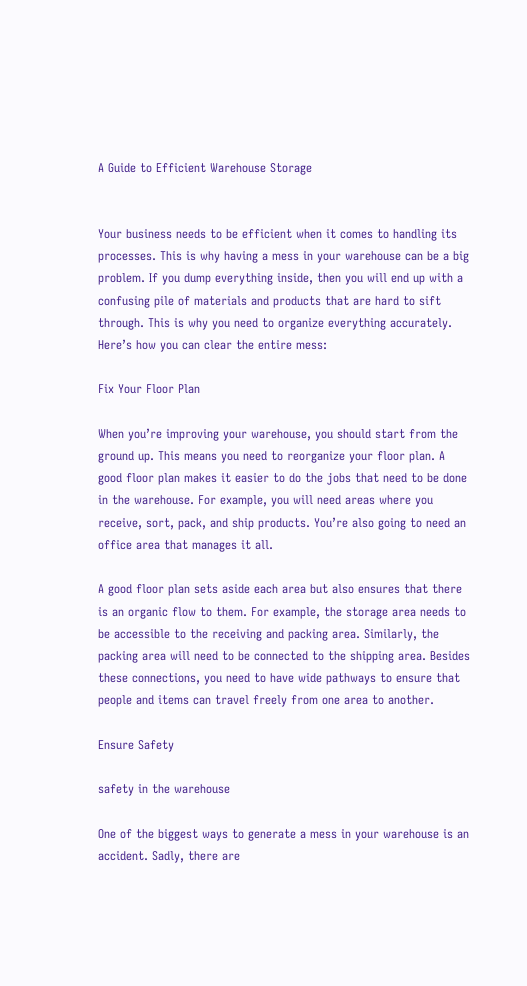A Guide to Efficient Warehouse Storage


Your business needs to be efficient when it comes to handling its processes. This is why having a mess in your warehouse can be a big problem. If you dump everything inside, then you will end up with a confusing pile of materials and products that are hard to sift through. This is why you need to organize everything accurately. Here’s how you can clear the entire mess:

Fix Your Floor Plan

When you’re improving your warehouse, you should start from the ground up. This means you need to reorganize your floor plan. A good floor plan makes it easier to do the jobs that need to be done in the warehouse. For example, you will need areas where you receive, sort, pack, and ship products. You’re also going to need an office area that manages it all.

A good floor plan sets aside each area but also ensures that there is an organic flow to them. For example, the storage area needs to be accessible to the receiving and packing area. Similarly, the packing area will need to be connected to the shipping area. Besides these connections, you need to have wide pathways to ensure that people and items can travel freely from one area to another.

Ensure Safety

safety in the warehouse

One of the biggest ways to generate a mess in your warehouse is an accident. Sadly, there are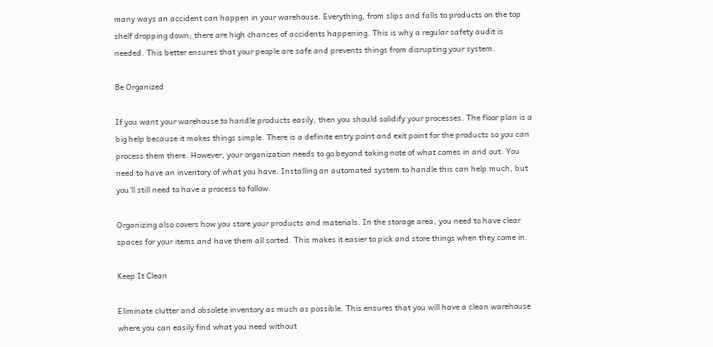many ways an accident can happen in your warehouse. Everything, from slips and falls to products on the top shelf dropping down; there are high chances of accidents happening. This is why a regular safety audit is needed. This better ensures that your people are safe and prevents things from disrupting your system.

Be Organized

If you want your warehouse to handle products easily, then you should solidify your processes. The floor plan is a big help because it makes things simple. There is a definite entry point and exit point for the products so you can process them there. However, your organization needs to go beyond taking note of what comes in and out. You need to have an inventory of what you have. Installing an automated system to handle this can help much, but you’ll still need to have a process to follow.

Organizing also covers how you store your products and materials. In the storage area, you need to have clear spaces for your items and have them all sorted. This makes it easier to pick and store things when they come in.

Keep It Clean

Eliminate clutter and obsolete inventory as much as possible. This ensures that you will have a clean warehouse where you can easily find what you need without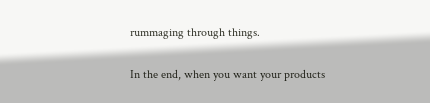rummaging through things.

In the end, when you want your products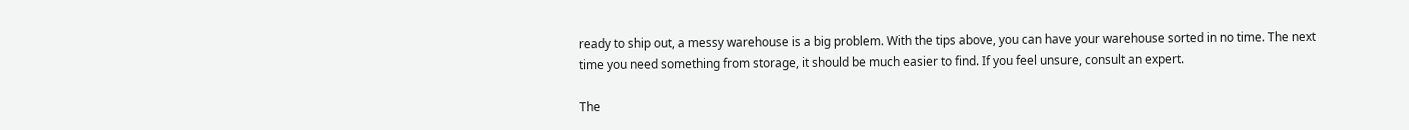ready to ship out, a messy warehouse is a big problem. With the tips above, you can have your warehouse sorted in no time. The next time you need something from storage, it should be much easier to find. If you feel unsure, consult an expert.

The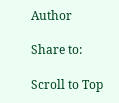Author

Share to:

Scroll to Top